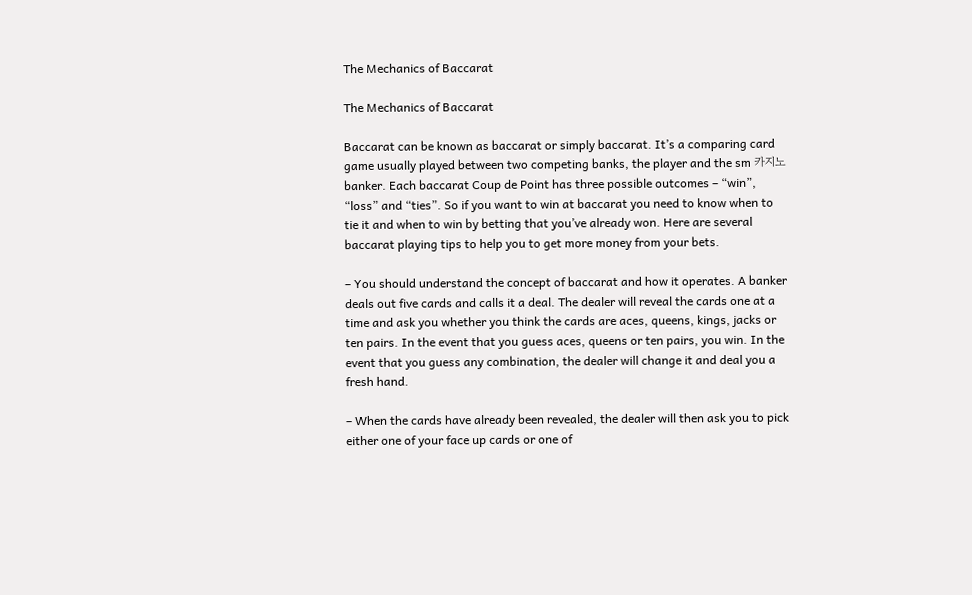The Mechanics of Baccarat

The Mechanics of Baccarat

Baccarat can be known as baccarat or simply baccarat. It’s a comparing card game usually played between two competing banks, the player and the sm 카지노 banker. Each baccarat Coup de Point has three possible outcomes – “win”, “loss” and “ties”. So if you want to win at baccarat you need to know when to tie it and when to win by betting that you’ve already won. Here are several baccarat playing tips to help you to get more money from your bets.

– You should understand the concept of baccarat and how it operates. A banker deals out five cards and calls it a deal. The dealer will reveal the cards one at a time and ask you whether you think the cards are aces, queens, kings, jacks or ten pairs. In the event that you guess aces, queens or ten pairs, you win. In the event that you guess any combination, the dealer will change it and deal you a fresh hand.

– When the cards have already been revealed, the dealer will then ask you to pick either one of your face up cards or one of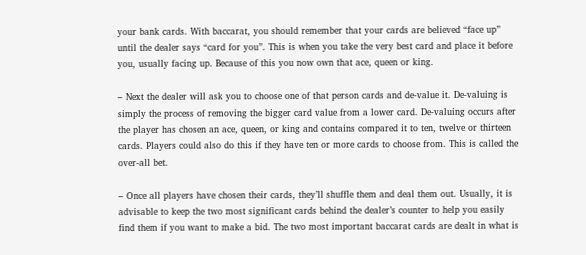your bank cards. With baccarat, you should remember that your cards are believed “face up” until the dealer says “card for you”. This is when you take the very best card and place it before you, usually facing up. Because of this you now own that ace, queen or king.

– Next the dealer will ask you to choose one of that person cards and de-value it. De-valuing is simply the process of removing the bigger card value from a lower card. De-valuing occurs after the player has chosen an ace, queen, or king and contains compared it to ten, twelve or thirteen cards. Players could also do this if they have ten or more cards to choose from. This is called the over-all bet.

– Once all players have chosen their cards, they’ll shuffle them and deal them out. Usually, it is advisable to keep the two most significant cards behind the dealer’s counter to help you easily find them if you want to make a bid. The two most important baccarat cards are dealt in what is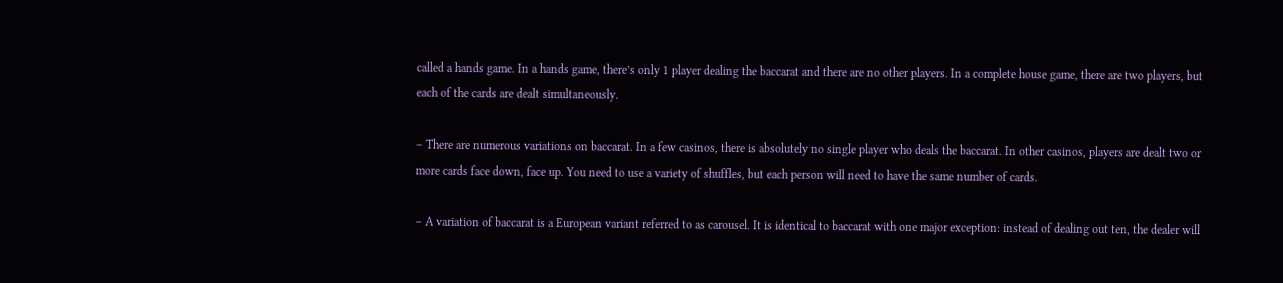called a hands game. In a hands game, there’s only 1 player dealing the baccarat and there are no other players. In a complete house game, there are two players, but each of the cards are dealt simultaneously.

– There are numerous variations on baccarat. In a few casinos, there is absolutely no single player who deals the baccarat. In other casinos, players are dealt two or more cards face down, face up. You need to use a variety of shuffles, but each person will need to have the same number of cards.

– A variation of baccarat is a European variant referred to as carousel. It is identical to baccarat with one major exception: instead of dealing out ten, the dealer will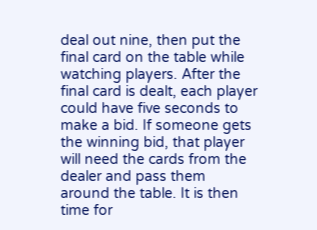deal out nine, then put the final card on the table while watching players. After the final card is dealt, each player could have five seconds to make a bid. If someone gets the winning bid, that player will need the cards from the dealer and pass them around the table. It is then time for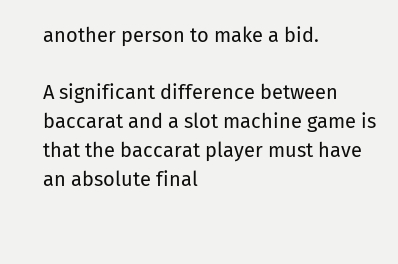another person to make a bid.

A significant difference between baccarat and a slot machine game is that the baccarat player must have an absolute final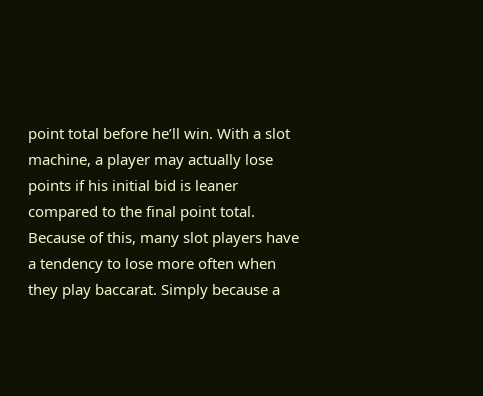point total before he’ll win. With a slot machine, a player may actually lose points if his initial bid is leaner compared to the final point total. Because of this, many slot players have a tendency to lose more often when they play baccarat. Simply because a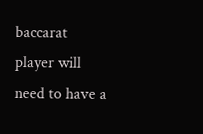baccarat player will need to have a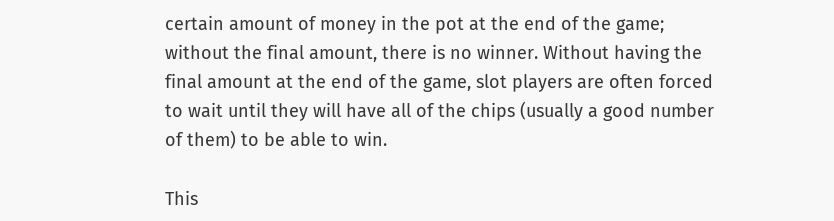certain amount of money in the pot at the end of the game; without the final amount, there is no winner. Without having the final amount at the end of the game, slot players are often forced to wait until they will have all of the chips (usually a good number of them) to be able to win.

This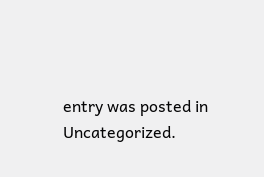entry was posted in Uncategorized.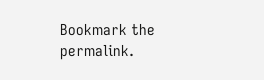Bookmark the permalink.